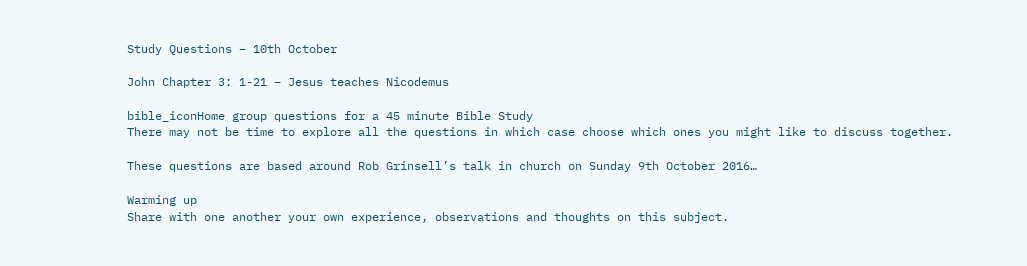Study Questions – 10th October

John Chapter 3: 1-21 – Jesus teaches Nicodemus

bible_iconHome group questions for a 45 minute Bible Study
There may not be time to explore all the questions in which case choose which ones you might like to discuss together.

These questions are based around Rob Grinsell’s talk in church on Sunday 9th October 2016…

Warming up
Share with one another your own experience, observations and thoughts on this subject.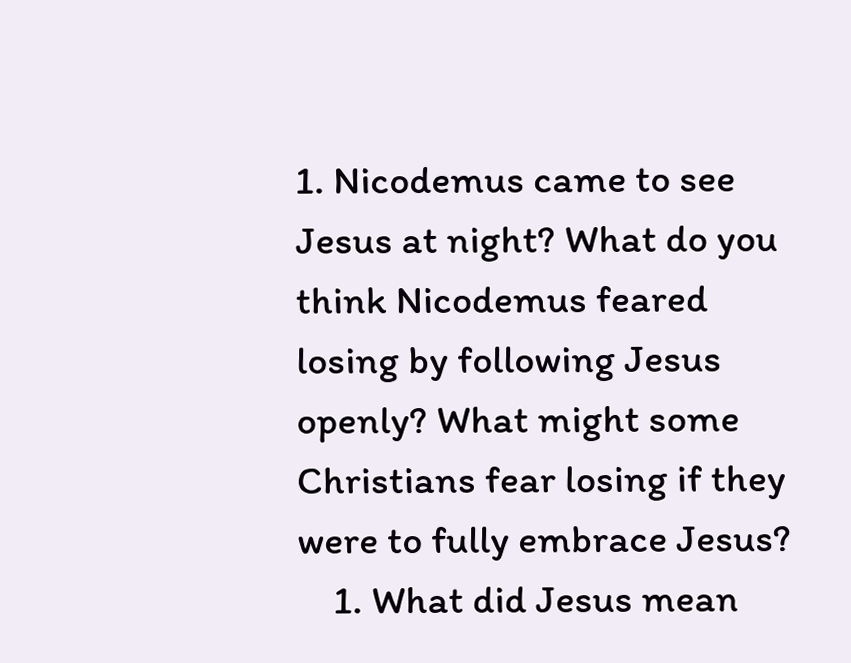1. Nicodemus came to see Jesus at night? What do you think Nicodemus feared losing by following Jesus openly? What might some Christians fear losing if they were to fully embrace Jesus?
    1. What did Jesus mean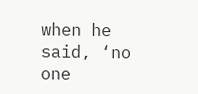when he said, ‘no one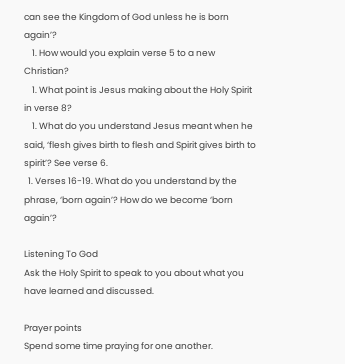can see the Kingdom of God unless he is born again’?
    1. How would you explain verse 5 to a new Christian?
    1. What point is Jesus making about the Holy Spirit in verse 8?
    1. What do you understand Jesus meant when he said, ‘flesh gives birth to flesh and Spirit gives birth to spirit’? See verse 6.
  1. Verses 16-19. What do you understand by the phrase, ‘born again’? How do we become ‘born again’?

Listening To God
Ask the Holy Spirit to speak to you about what you have learned and discussed.

Prayer points
Spend some time praying for one another.